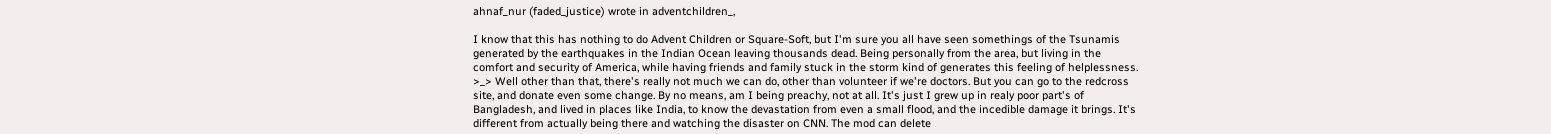ahnaf_nur (faded_justice) wrote in adventchildren_,

I know that this has nothing to do Advent Children or Square-Soft, but I'm sure you all have seen somethings of the Tsunamis generated by the earthquakes in the Indian Ocean leaving thousands dead. Being personally from the area, but living in the comfort and security of America, while having friends and family stuck in the storm kind of generates this feeling of helplessness. >_> Well other than that, there's really not much we can do, other than volunteer if we're doctors. But you can go to the redcross site, and donate even some change. By no means, am I being preachy, not at all. It's just I grew up in realy poor part's of Bangladesh, and lived in places like India, to know the devastation from even a small flood, and the incedible damage it brings. It's different from actually being there and watching the disaster on CNN. The mod can delete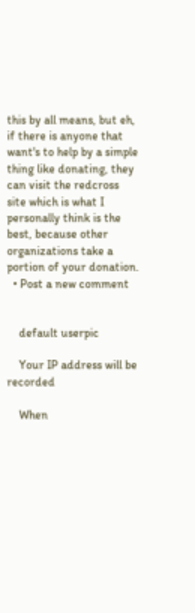this by all means, but eh, if there is anyone that want's to help by a simple thing like donating, they can visit the redcross site which is what I personally think is the best, because other organizations take a portion of your donation.
  • Post a new comment


    default userpic

    Your IP address will be recorded

    When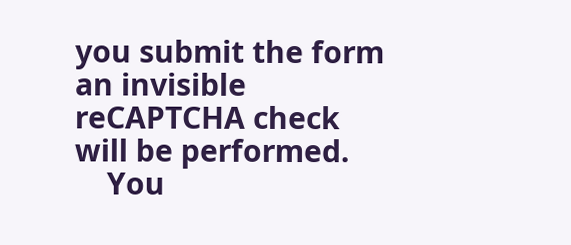you submit the form an invisible reCAPTCHA check will be performed.
    You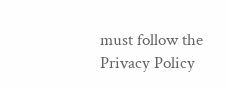must follow the Privacy Policy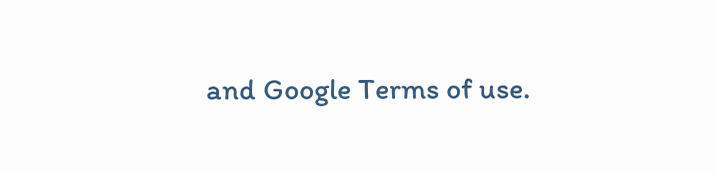and Google Terms of use.